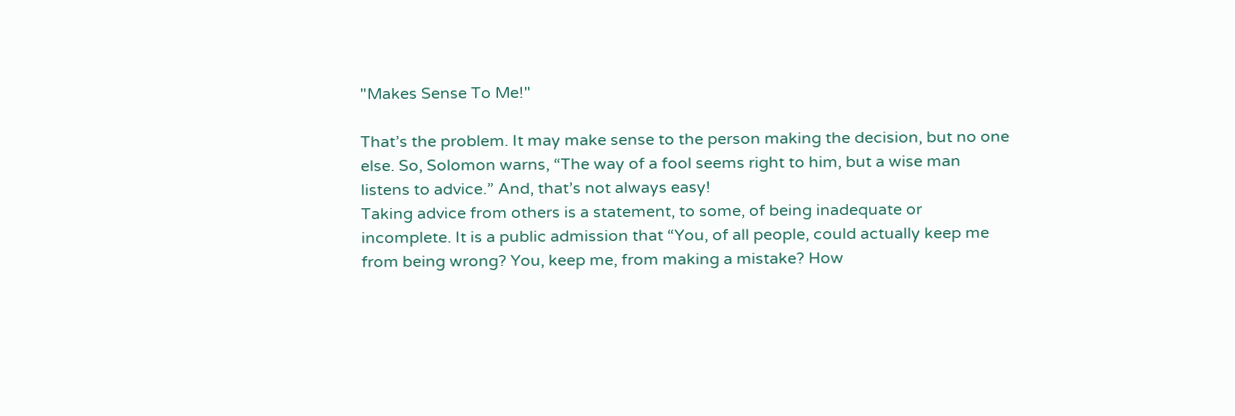"Makes Sense To Me!"

That’s the problem. It may make sense to the person making the decision, but no one else. So, Solomon warns, “The way of a fool seems right to him, but a wise man listens to advice.” And, that’s not always easy!
Taking advice from others is a statement, to some, of being inadequate or incomplete. It is a public admission that “You, of all people, could actually keep me from being wrong? You, keep me, from making a mistake? How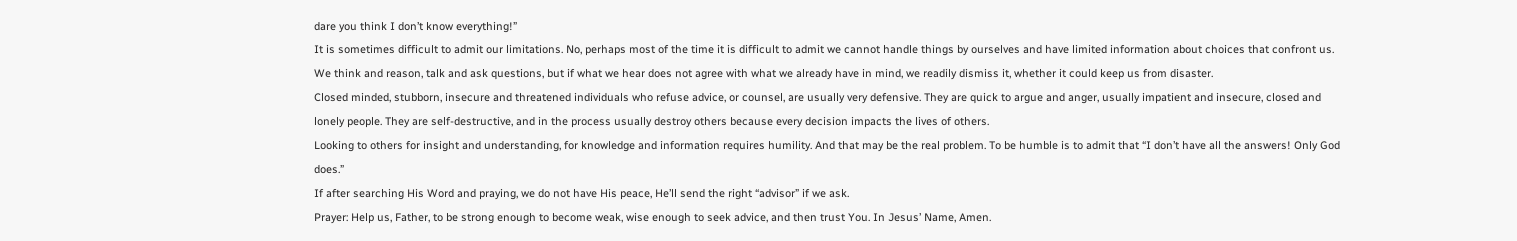dare you think I don’t know everything!”
It is sometimes difficult to admit our limitations. No, perhaps most of the time it is difficult to admit we cannot handle things by ourselves and have limited information about choices that confront us. We think and reason, talk and ask questions, but if what we hear does not agree with what we already have in mind, we readily dismiss it, whether it could keep us from disaster.
Closed minded, stubborn, insecure and threatened individuals who refuse advice, or counsel, are usually very defensive. They are quick to argue and anger, usually impatient and insecure, closed and lonely people. They are self-destructive, and in the process usually destroy others because every decision impacts the lives of others.
Looking to others for insight and understanding, for knowledge and information requires humility. And that may be the real problem. To be humble is to admit that “I don’t have all the answers! Only God does.”
If after searching His Word and praying, we do not have His peace, He’ll send the right “advisor” if we ask.
Prayer: Help us, Father, to be strong enough to become weak, wise enough to seek advice, and then trust You. In Jesus’ Name, Amen.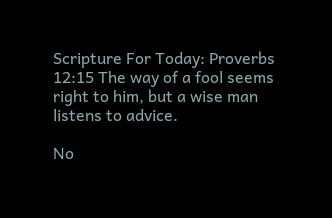Scripture For Today: Proverbs 12:15 The way of a fool seems right to him, but a wise man listens to advice.

No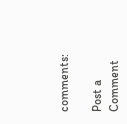comments:

Post a Comment